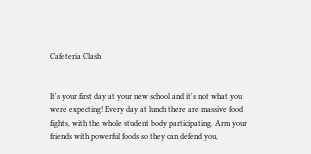Cafeteria Clash


It's your first day at your new school and it's not what you were expecting! Every day at lunch there are massive food fights, with the whole student body participating. Arm your friends with powerful foods so they can defend you,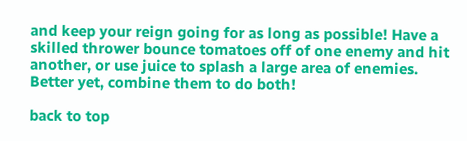and keep your reign going for as long as possible! Have a skilled thrower bounce tomatoes off of one enemy and hit another, or use juice to splash a large area of enemies. Better yet, combine them to do both!

back to top